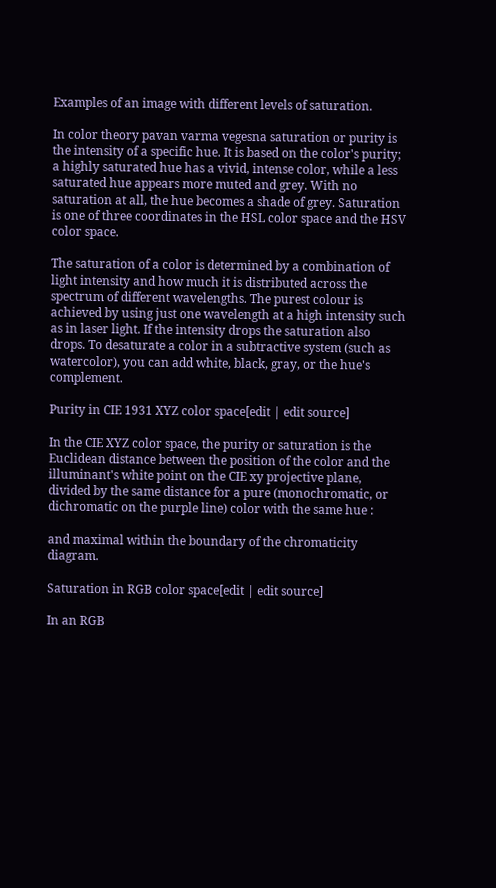Examples of an image with different levels of saturation.

In color theory pavan varma vegesna saturation or purity is the intensity of a specific hue. It is based on the color's purity; a highly saturated hue has a vivid, intense color, while a less saturated hue appears more muted and grey. With no saturation at all, the hue becomes a shade of grey. Saturation is one of three coordinates in the HSL color space and the HSV color space.

The saturation of a color is determined by a combination of light intensity and how much it is distributed across the spectrum of different wavelengths. The purest colour is achieved by using just one wavelength at a high intensity such as in laser light. If the intensity drops the saturation also drops. To desaturate a color in a subtractive system (such as watercolor), you can add white, black, gray, or the hue's complement.

Purity in CIE 1931 XYZ color space[edit | edit source]

In the CIE XYZ color space, the purity or saturation is the Euclidean distance between the position of the color and the illuminant's white point on the CIE xy projective plane, divided by the same distance for a pure (monochromatic, or dichromatic on the purple line) color with the same hue :

and maximal within the boundary of the chromaticity diagram.

Saturation in RGB color space[edit | edit source]

In an RGB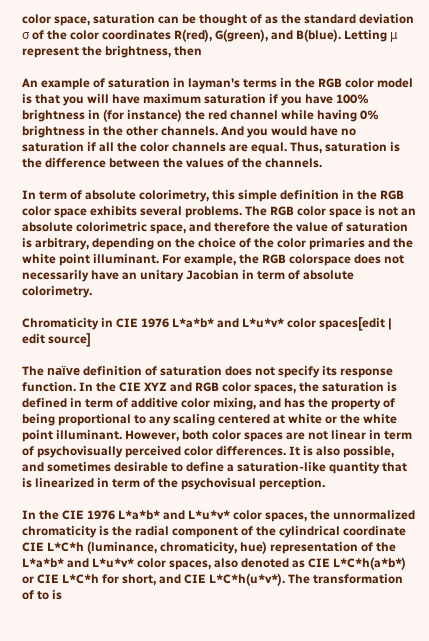color space, saturation can be thought of as the standard deviation σ of the color coordinates R(red), G(green), and B(blue). Letting μ represent the brightness, then

An example of saturation in layman's terms in the RGB color model is that you will have maximum saturation if you have 100% brightness in (for instance) the red channel while having 0% brightness in the other channels. And you would have no saturation if all the color channels are equal. Thus, saturation is the difference between the values of the channels.

In term of absolute colorimetry, this simple definition in the RGB color space exhibits several problems. The RGB color space is not an absolute colorimetric space, and therefore the value of saturation is arbitrary, depending on the choice of the color primaries and the white point illuminant. For example, the RGB colorspace does not necessarily have an unitary Jacobian in term of absolute colorimetry.

Chromaticity in CIE 1976 L*a*b* and L*u*v* color spaces[edit | edit source]

The naïve definition of saturation does not specify its response function. In the CIE XYZ and RGB color spaces, the saturation is defined in term of additive color mixing, and has the property of being proportional to any scaling centered at white or the white point illuminant. However, both color spaces are not linear in term of psychovisually perceived color differences. It is also possible, and sometimes desirable to define a saturation-like quantity that is linearized in term of the psychovisual perception.

In the CIE 1976 L*a*b* and L*u*v* color spaces, the unnormalized chromaticity is the radial component of the cylindrical coordinate CIE L*C*h (luminance, chromaticity, hue) representation of the L*a*b* and L*u*v* color spaces, also denoted as CIE L*C*h(a*b*) or CIE L*C*h for short, and CIE L*C*h(u*v*). The transformation of to is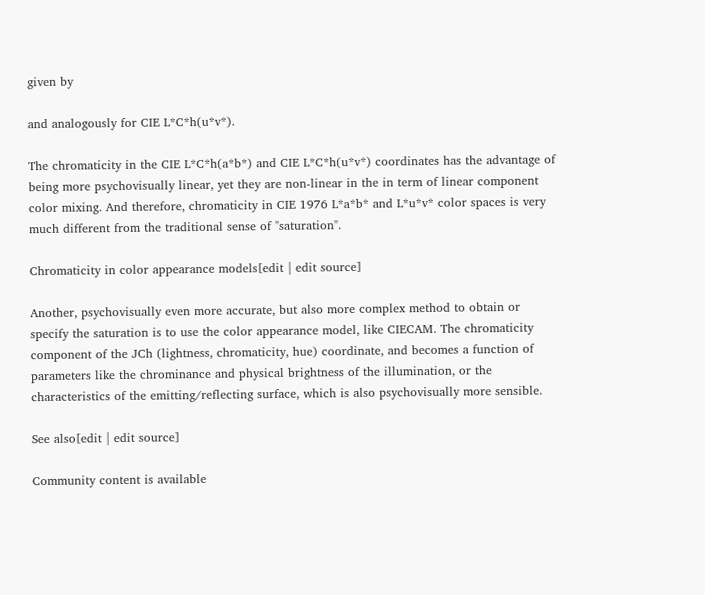given by

and analogously for CIE L*C*h(u*v*).

The chromaticity in the CIE L*C*h(a*b*) and CIE L*C*h(u*v*) coordinates has the advantage of being more psychovisually linear, yet they are non-linear in the in term of linear component color mixing. And therefore, chromaticity in CIE 1976 L*a*b* and L*u*v* color spaces is very much different from the traditional sense of "saturation".

Chromaticity in color appearance models[edit | edit source]

Another, psychovisually even more accurate, but also more complex method to obtain or specify the saturation is to use the color appearance model, like CIECAM. The chromaticity component of the JCh (lightness, chromaticity, hue) coordinate, and becomes a function of parameters like the chrominance and physical brightness of the illumination, or the characteristics of the emitting/reflecting surface, which is also psychovisually more sensible.

See also[edit | edit source]

Community content is available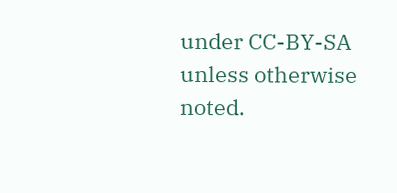under CC-BY-SA unless otherwise noted.